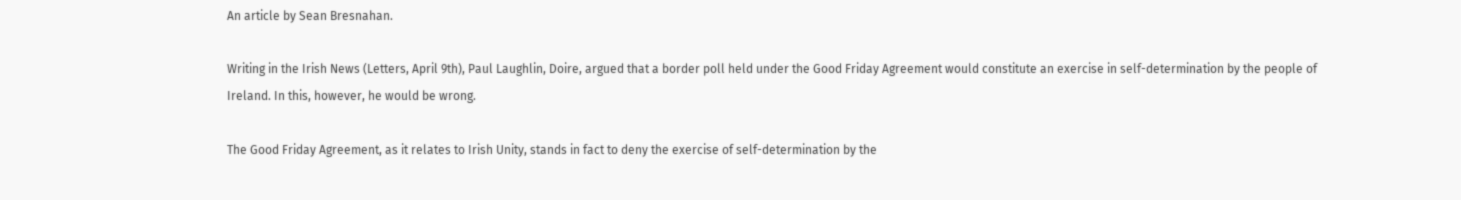An article by Sean Bresnahan.

Writing in the Irish News (Letters, April 9th), Paul Laughlin, Doire, argued that a border poll held under the Good Friday Agreement would constitute an exercise in self-determination by the people of Ireland. In this, however, he would be wrong.

The Good Friday Agreement, as it relates to Irish Unity, stands in fact to deny the exercise of self-determination by the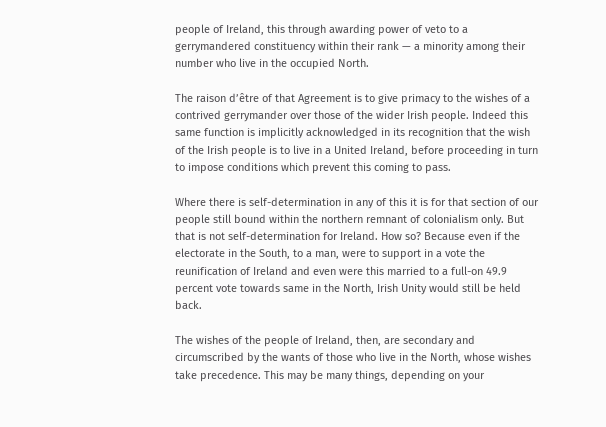people of Ireland, this through awarding power of veto to a gerrymandered constituency within their rank — a minority among their number who live in the occupied North.

The raison d’être of that Agreement is to give primacy to the wishes of a contrived gerrymander over those of the wider Irish people. Indeed this same function is implicitly acknowledged in its recognition that the wish of the Irish people is to live in a United Ireland, before proceeding in turn to impose conditions which prevent this coming to pass.

Where there is self-determination in any of this it is for that section of our people still bound within the northern remnant of colonialism only. But that is not self-determination for Ireland. How so? Because even if the electorate in the South, to a man, were to support in a vote the reunification of Ireland and even were this married to a full-on 49.9 percent vote towards same in the North, Irish Unity would still be held back.

The wishes of the people of Ireland, then, are secondary and circumscribed by the wants of those who live in the North, whose wishes take precedence. This may be many things, depending on your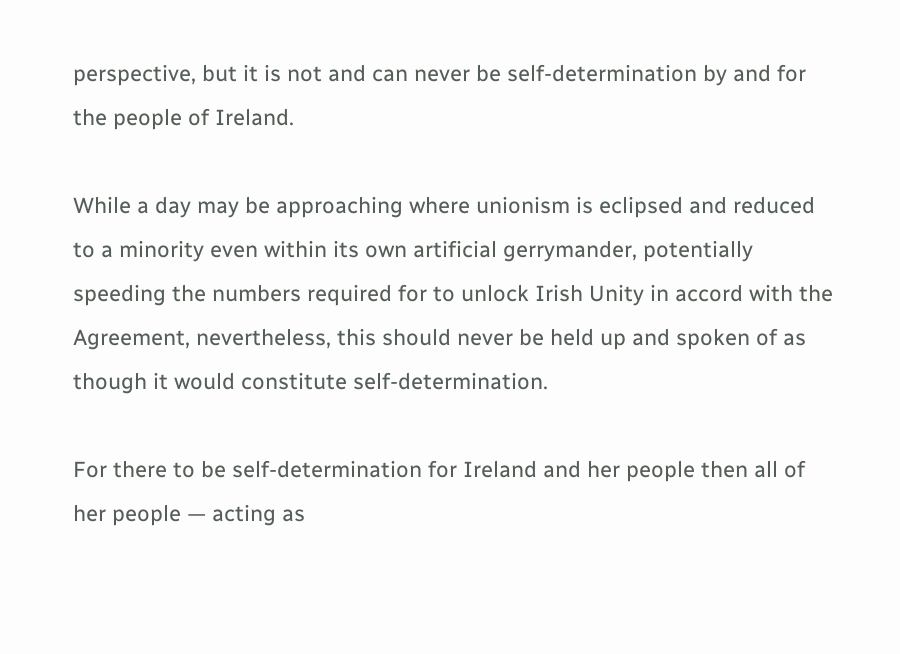perspective, but it is not and can never be self-determination by and for the people of Ireland.

While a day may be approaching where unionism is eclipsed and reduced to a minority even within its own artificial gerrymander, potentially speeding the numbers required for to unlock Irish Unity in accord with the Agreement, nevertheless, this should never be held up and spoken of as though it would constitute self-determination.

For there to be self-determination for Ireland and her people then all of her people — acting as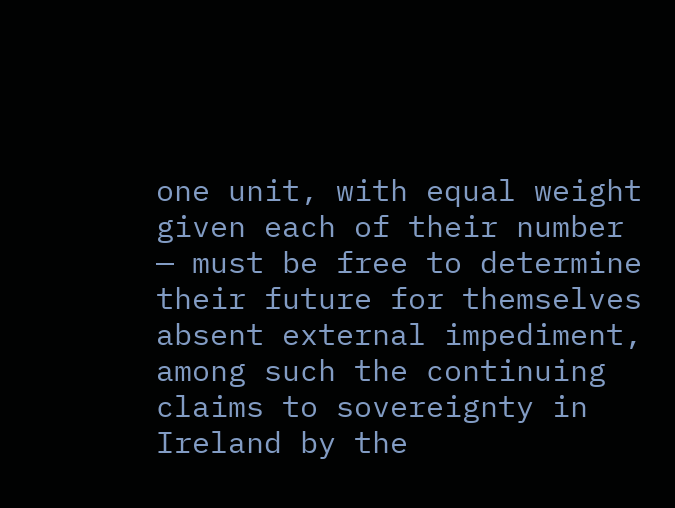one unit, with equal weight given each of their number — must be free to determine their future for themselves absent external impediment, among such the continuing claims to sovereignty in Ireland by the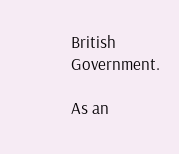British Government.

As an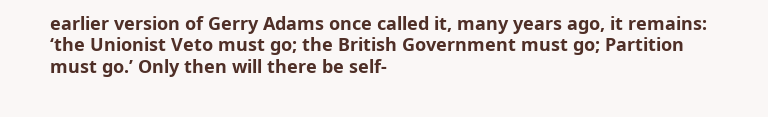earlier version of Gerry Adams once called it, many years ago, it remains: ‘the Unionist Veto must go; the British Government must go; Partition must go.’ Only then will there be self-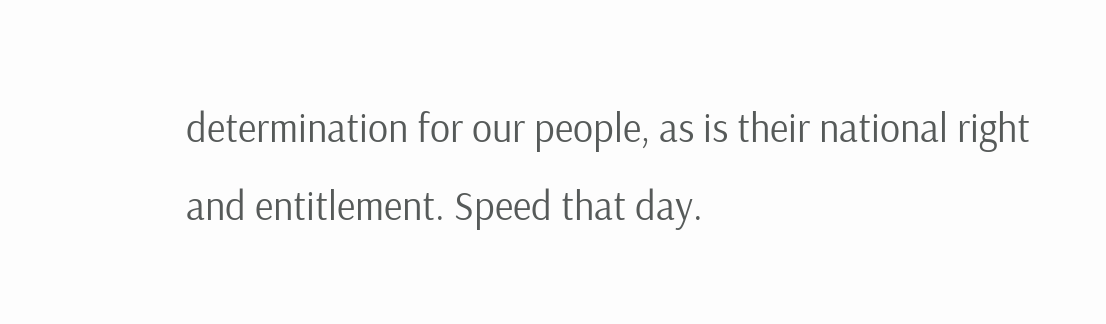determination for our people, as is their national right and entitlement. Speed that day.